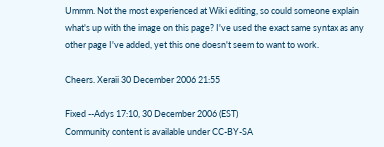Ummm. Not the most experienced at Wiki editing, so could someone explain what's up with the image on this page? I've used the exact same syntax as any other page I've added, yet this one doesn't seem to want to work.

Cheers. Xeraii 30 December 2006 21:55

Fixed --Adys 17:10, 30 December 2006 (EST)
Community content is available under CC-BY-SA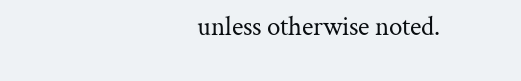unless otherwise noted.